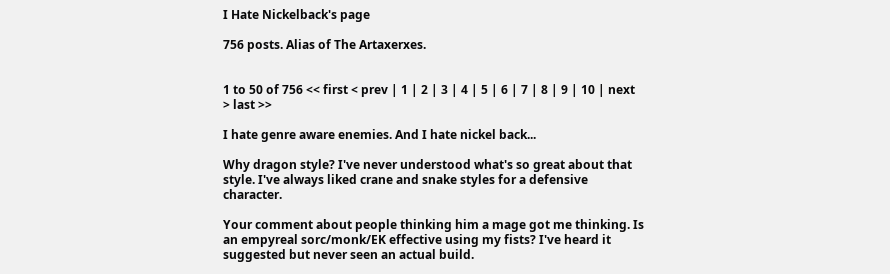I Hate Nickelback's page

756 posts. Alias of The Artaxerxes.


1 to 50 of 756 << first < prev | 1 | 2 | 3 | 4 | 5 | 6 | 7 | 8 | 9 | 10 | next > last >>

I hate genre aware enemies. And I hate nickel back...

Why dragon style? I've never understood what's so great about that style. I've always liked crane and snake styles for a defensive character.

Your comment about people thinking him a mage got me thinking. Is an empyreal sorc/monk/EK effective using my fists? I've heard it suggested but never seen an actual build.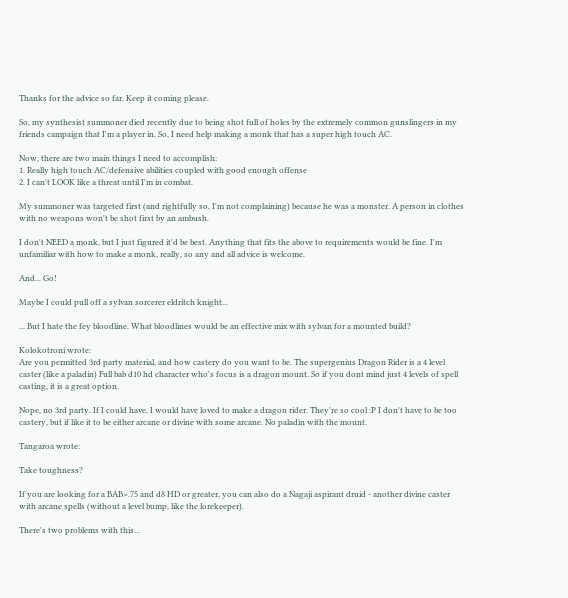Thanks for the advice so far. Keep it coming please.

So, my synthesist summoner died recently due to being shot full of holes by the extremely common gunslingers in my friends campaign that I'm a player in. So, I need help making a monk that has a super high touch AC.

Now, there are two main things I need to accomplish:
1. Really high touch AC/defensive abilities coupled with good enough offense
2. I can't LOOK like a threat until I'm in combat.

My summoner was targeted first (and rightfully so, I'm not complaining) because he was a monster. A person in clothes with no weapons won't be shot first by an ambush.

I don't NEED a monk, but I just figured it'd be best. Anything that fits the above to requirements would be fine. I'm unfamiliar with how to make a monk, really, so any and all advice is welcome.

And... Go!

Maybe I could pull off a sylvan sorcerer eldritch knight...

... But I hate the fey bloodline. What bloodlines would be an effective mix with sylvan for a mounted build?

Kolokotroni wrote:
Are you permitted 3rd party material, and how castery do you want to be. The supergenius Dragon Rider is a 4 level caster (like a paladin) Full bab d10 hd character who's focus is a dragon mount. So if you dont mind just 4 levels of spell casting, it is a great option.

Nope, no 3rd party. If I could have, I would have loved to make a dragon rider. They're so cool :P I don't have to be too castery, but if like it to be either arcane or divine with some arcane. No paladin with the mount.

Tangaroa wrote:

Take toughness?

If you are looking for a BAB>.75 and d8 HD or greater, you can also do a Nagaji aspirant druid - another divine caster with arcane spells (without a level bump, like the lorekeeper).

There's two problems with this...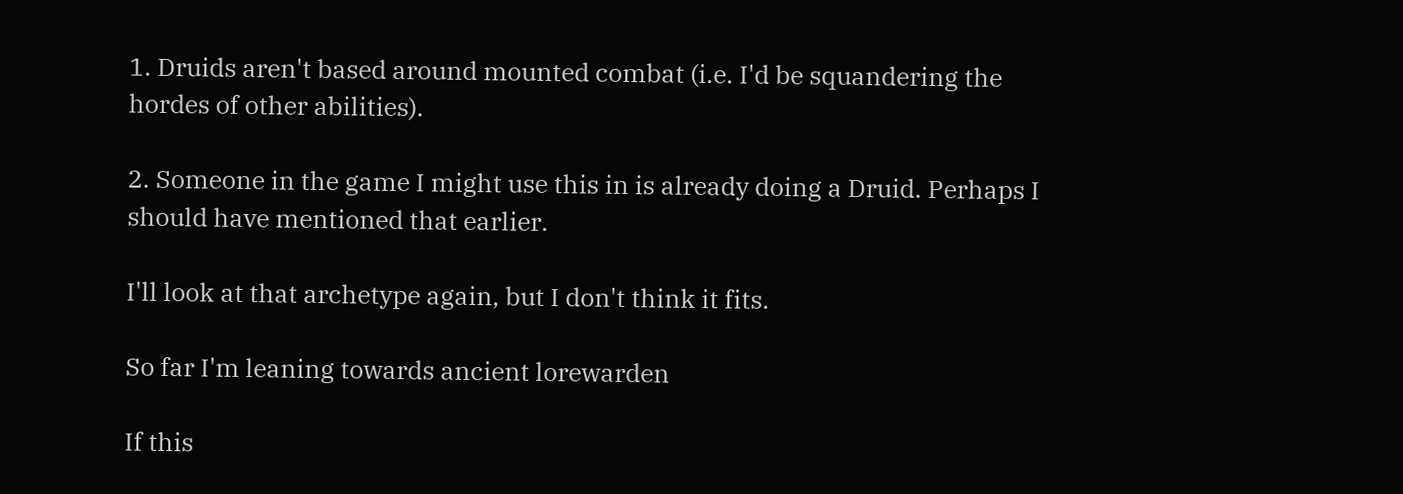1. Druids aren't based around mounted combat (i.e. I'd be squandering the hordes of other abilities).

2. Someone in the game I might use this in is already doing a Druid. Perhaps I should have mentioned that earlier.

I'll look at that archetype again, but I don't think it fits.

So far I'm leaning towards ancient lorewarden

If this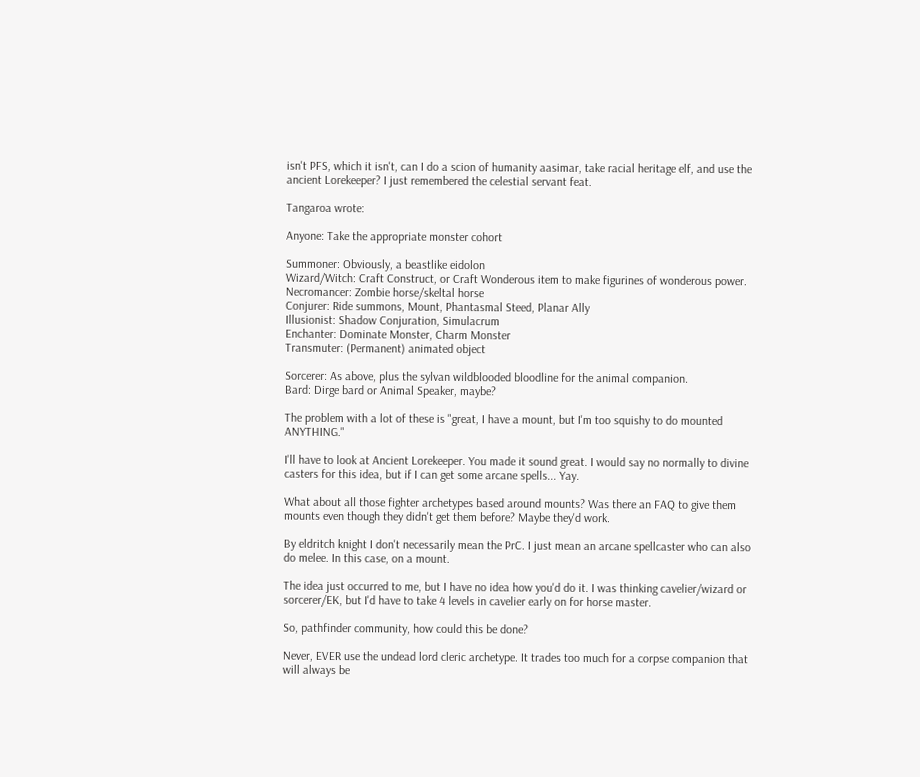isn't PFS, which it isn't, can I do a scion of humanity aasimar, take racial heritage elf, and use the ancient Lorekeeper? I just remembered the celestial servant feat.

Tangaroa wrote:

Anyone: Take the appropriate monster cohort

Summoner: Obviously, a beastlike eidolon
Wizard/Witch: Craft Construct, or Craft Wonderous item to make figurines of wonderous power.
Necromancer: Zombie horse/skeltal horse
Conjurer: Ride summons, Mount, Phantasmal Steed, Planar Ally
Illusionist: Shadow Conjuration, Simulacrum
Enchanter: Dominate Monster, Charm Monster
Transmuter: (Permanent) animated object

Sorcerer: As above, plus the sylvan wildblooded bloodline for the animal companion.
Bard: Dirge bard or Animal Speaker, maybe?

The problem with a lot of these is "great, I have a mount, but I'm too squishy to do mounted ANYTHING."

I'll have to look at Ancient Lorekeeper. You made it sound great. I would say no normally to divine casters for this idea, but if I can get some arcane spells... Yay.

What about all those fighter archetypes based around mounts? Was there an FAQ to give them mounts even though they didn't get them before? Maybe they'd work.

By eldritch knight I don't necessarily mean the PrC. I just mean an arcane spellcaster who can also do melee. In this case, on a mount.

The idea just occurred to me, but I have no idea how you'd do it. I was thinking cavelier/wizard or sorcerer/EK, but I'd have to take 4 levels in cavelier early on for horse master.

So, pathfinder community, how could this be done?

Never, EVER use the undead lord cleric archetype. It trades too much for a corpse companion that will always be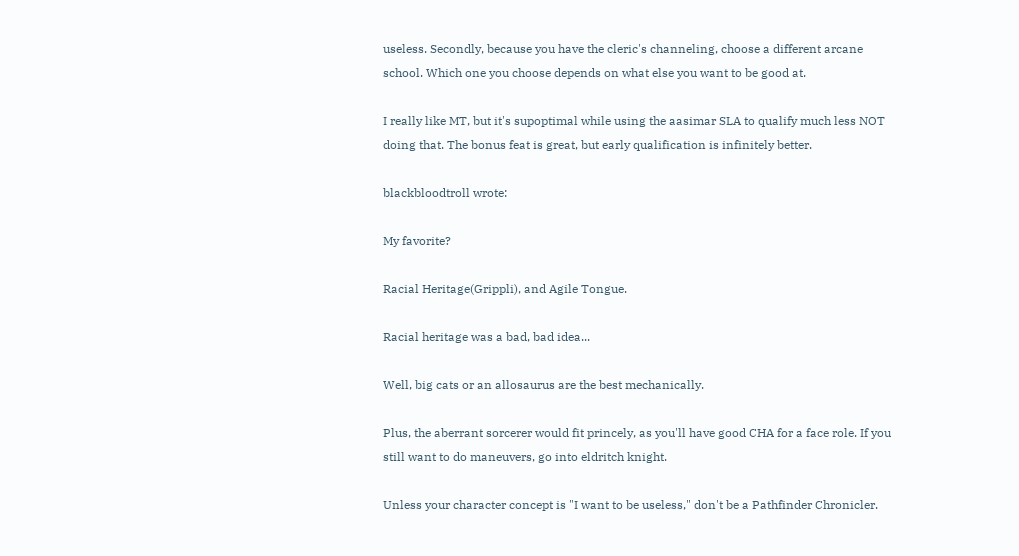useless. Secondly, because you have the cleric's channeling, choose a different arcane school. Which one you choose depends on what else you want to be good at.

I really like MT, but it's supoptimal while using the aasimar SLA to qualify much less NOT doing that. The bonus feat is great, but early qualification is infinitely better.

blackbloodtroll wrote:

My favorite?

Racial Heritage(Grippli), and Agile Tongue.

Racial heritage was a bad, bad idea...

Well, big cats or an allosaurus are the best mechanically.

Plus, the aberrant sorcerer would fit princely, as you'll have good CHA for a face role. If you still want to do maneuvers, go into eldritch knight.

Unless your character concept is "I want to be useless," don't be a Pathfinder Chronicler.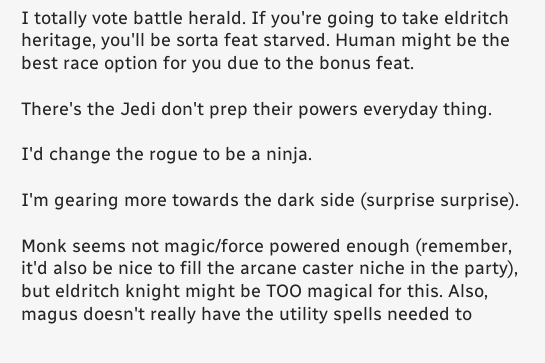I totally vote battle herald. If you're going to take eldritch heritage, you'll be sorta feat starved. Human might be the best race option for you due to the bonus feat.

There's the Jedi don't prep their powers everyday thing.

I'd change the rogue to be a ninja.

I'm gearing more towards the dark side (surprise surprise).

Monk seems not magic/force powered enough (remember, it'd also be nice to fill the arcane caster niche in the party), but eldritch knight might be TOO magical for this. Also, magus doesn't really have the utility spells needed to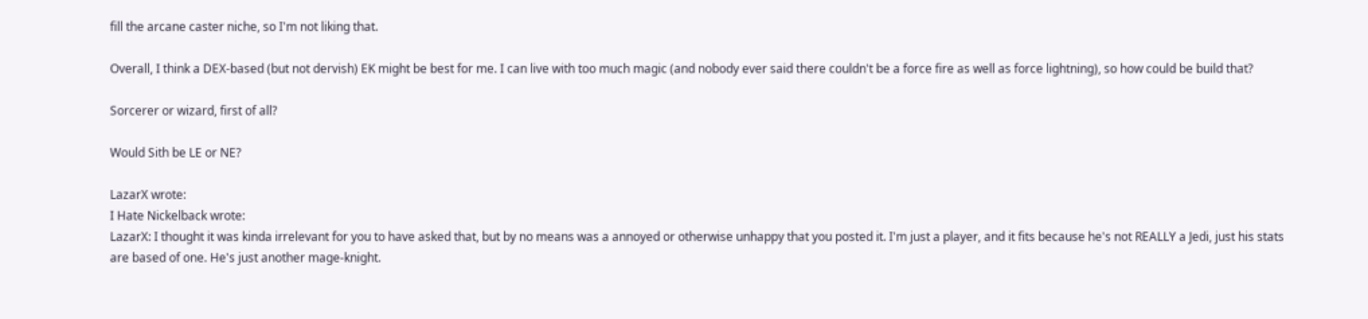fill the arcane caster niche, so I'm not liking that.

Overall, I think a DEX-based (but not dervish) EK might be best for me. I can live with too much magic (and nobody ever said there couldn't be a force fire as well as force lightning), so how could be build that?

Sorcerer or wizard, first of all?

Would Sith be LE or NE?

LazarX wrote:
I Hate Nickelback wrote:
LazarX: I thought it was kinda irrelevant for you to have asked that, but by no means was a annoyed or otherwise unhappy that you posted it. I'm just a player, and it fits because he's not REALLY a Jedi, just his stats are based of one. He's just another mage-knight.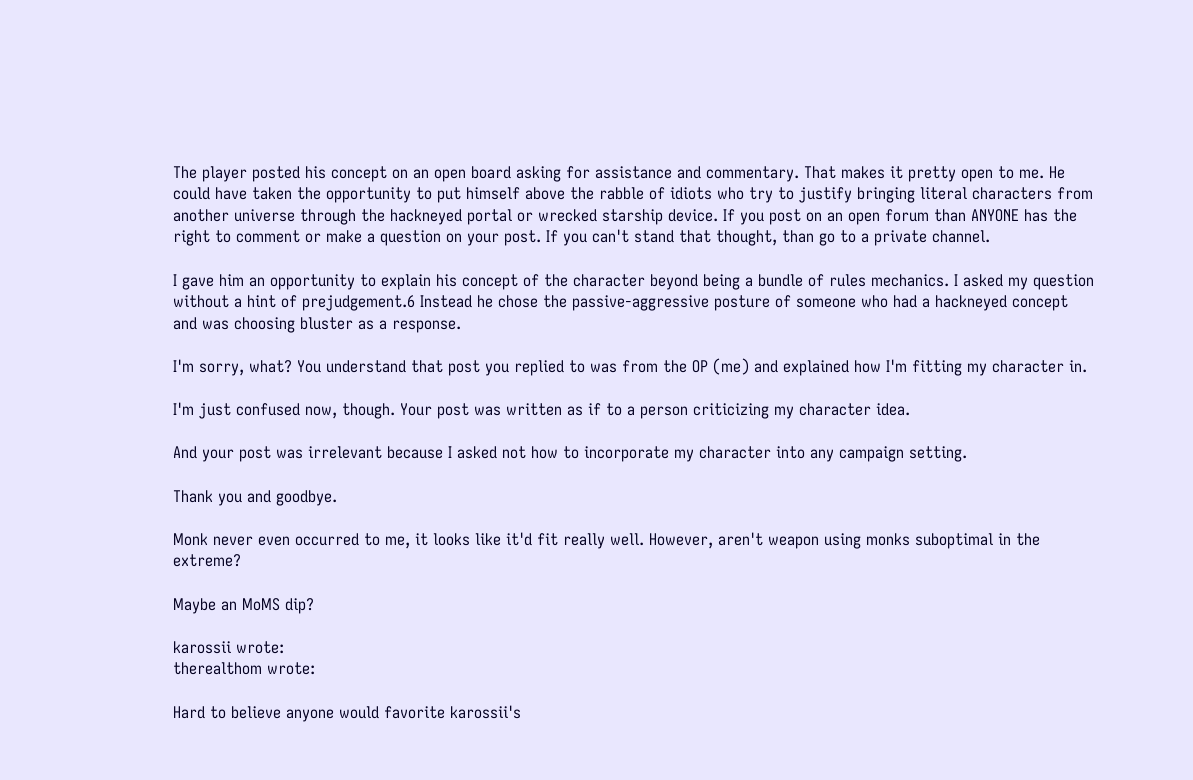The player posted his concept on an open board asking for assistance and commentary. That makes it pretty open to me. He could have taken the opportunity to put himself above the rabble of idiots who try to justify bringing literal characters from another universe through the hackneyed portal or wrecked starship device. If you post on an open forum than ANYONE has the right to comment or make a question on your post. If you can't stand that thought, than go to a private channel.

I gave him an opportunity to explain his concept of the character beyond being a bundle of rules mechanics. I asked my question without a hint of prejudgement.6 Instead he chose the passive-aggressive posture of someone who had a hackneyed concept and was choosing bluster as a response.

I'm sorry, what? You understand that post you replied to was from the OP (me) and explained how I'm fitting my character in.

I'm just confused now, though. Your post was written as if to a person criticizing my character idea.

And your post was irrelevant because I asked not how to incorporate my character into any campaign setting.

Thank you and goodbye.

Monk never even occurred to me, it looks like it'd fit really well. However, aren't weapon using monks suboptimal in the extreme?

Maybe an MoMS dip?

karossii wrote:
therealthom wrote:

Hard to believe anyone would favorite karossii's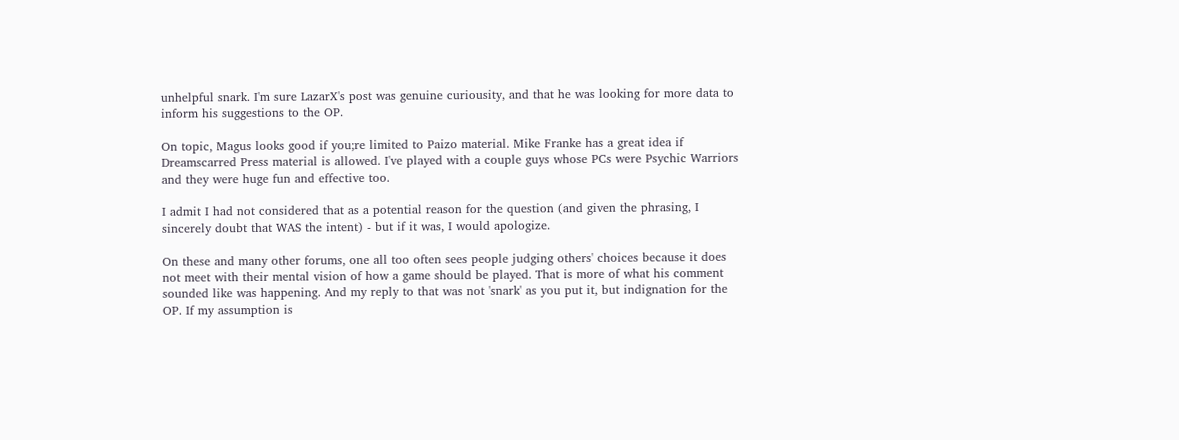unhelpful snark. I'm sure LazarX's post was genuine curiousity, and that he was looking for more data to inform his suggestions to the OP.

On topic, Magus looks good if you;re limited to Paizo material. Mike Franke has a great idea if Dreamscarred Press material is allowed. I've played with a couple guys whose PCs were Psychic Warriors and they were huge fun and effective too.

I admit I had not considered that as a potential reason for the question (and given the phrasing, I sincerely doubt that WAS the intent) - but if it was, I would apologize.

On these and many other forums, one all too often sees people judging others' choices because it does not meet with their mental vision of how a game should be played. That is more of what his comment sounded like was happening. And my reply to that was not 'snark' as you put it, but indignation for the OP. If my assumption is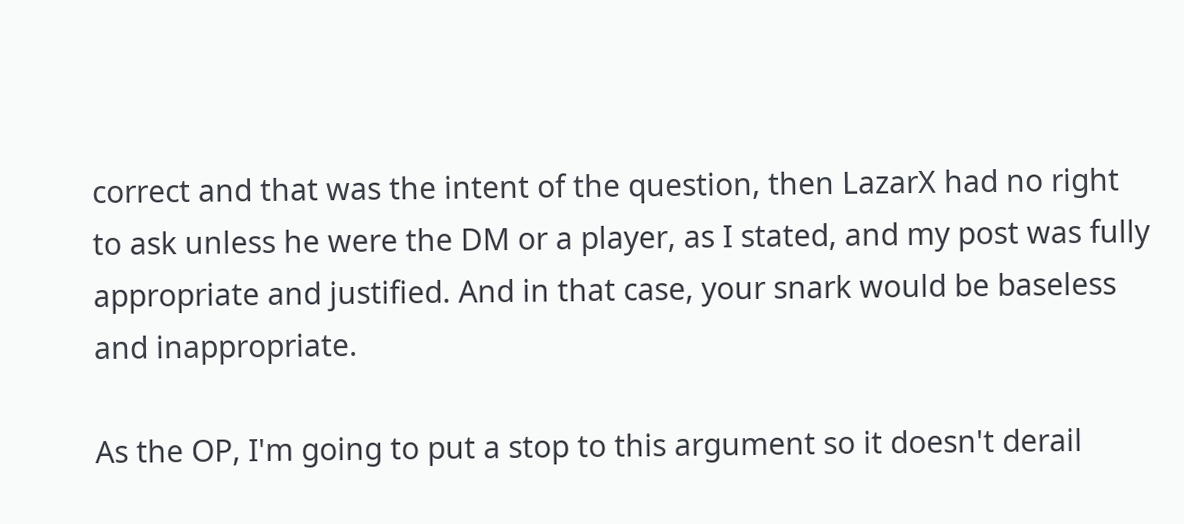correct and that was the intent of the question, then LazarX had no right to ask unless he were the DM or a player, as I stated, and my post was fully appropriate and justified. And in that case, your snark would be baseless and inappropriate.

As the OP, I'm going to put a stop to this argument so it doesn't derail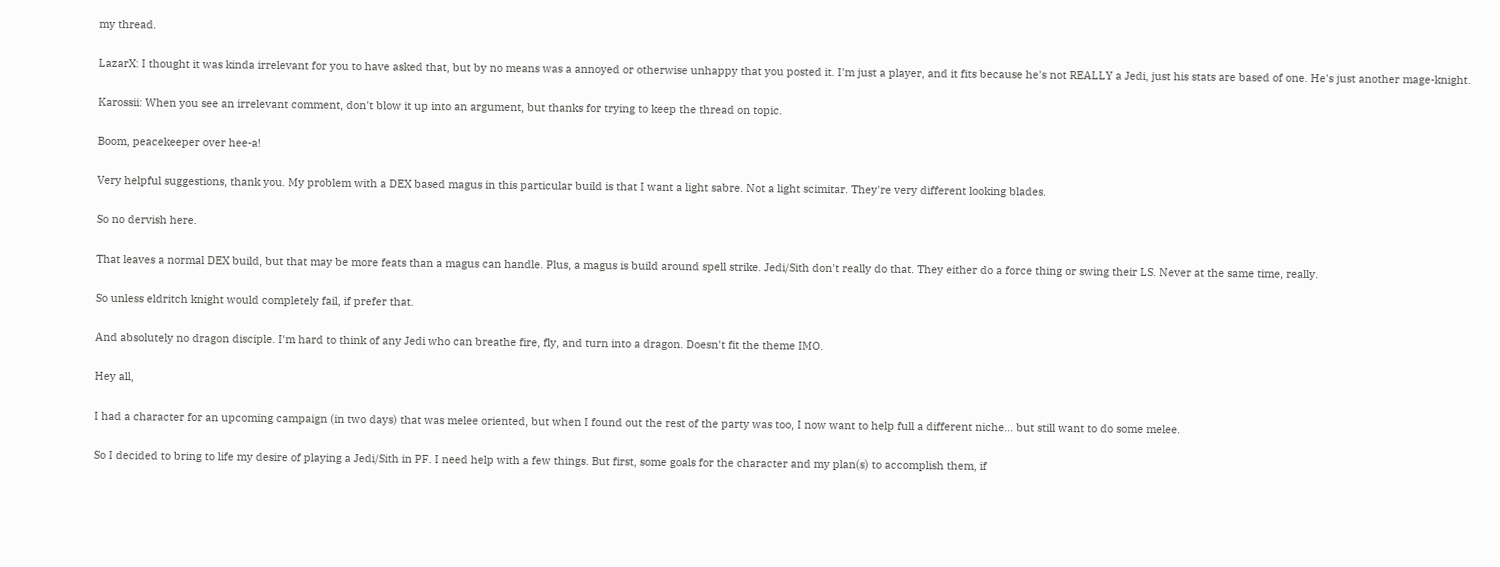my thread.

LazarX: I thought it was kinda irrelevant for you to have asked that, but by no means was a annoyed or otherwise unhappy that you posted it. I'm just a player, and it fits because he's not REALLY a Jedi, just his stats are based of one. He's just another mage-knight.

Karossii: When you see an irrelevant comment, don't blow it up into an argument, but thanks for trying to keep the thread on topic.

Boom, peacekeeper over hee-a!

Very helpful suggestions, thank you. My problem with a DEX based magus in this particular build is that I want a light sabre. Not a light scimitar. They're very different looking blades.

So no dervish here.

That leaves a normal DEX build, but that may be more feats than a magus can handle. Plus, a magus is build around spell strike. Jedi/Sith don't really do that. They either do a force thing or swing their LS. Never at the same time, really.

So unless eldritch knight would completely fail, if prefer that.

And absolutely no dragon disciple. I'm hard to think of any Jedi who can breathe fire, fly, and turn into a dragon. Doesn't fit the theme IMO.

Hey all,

I had a character for an upcoming campaign (in two days) that was melee oriented, but when I found out the rest of the party was too, I now want to help full a different niche... but still want to do some melee.

So I decided to bring to life my desire of playing a Jedi/Sith in PF. I need help with a few things. But first, some goals for the character and my plan(s) to accomplish them, if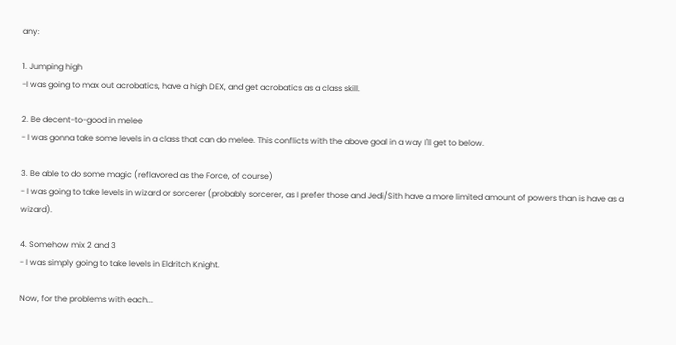any:

1. Jumping high
-I was going to max out acrobatics, have a high DEX, and get acrobatics as a class skill.

2. Be decent-to-good in melee
- I was gonna take some levels in a class that can do melee. This conflicts with the above goal in a way I'll get to below.

3. Be able to do some magic (reflavored as the Force, of course)
- I was going to take levels in wizard or sorcerer (probably sorcerer, as I prefer those and Jedi/Sith have a more limited amount of powers than is have as a wizard).

4. Somehow mix 2 and 3
- I was simply going to take levels in Eldritch Knight.

Now, for the problems with each...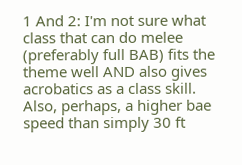1 And 2: I'm not sure what class that can do melee (preferably full BAB) fits the theme well AND also gives acrobatics as a class skill. Also, perhaps, a higher bae speed than simply 30 ft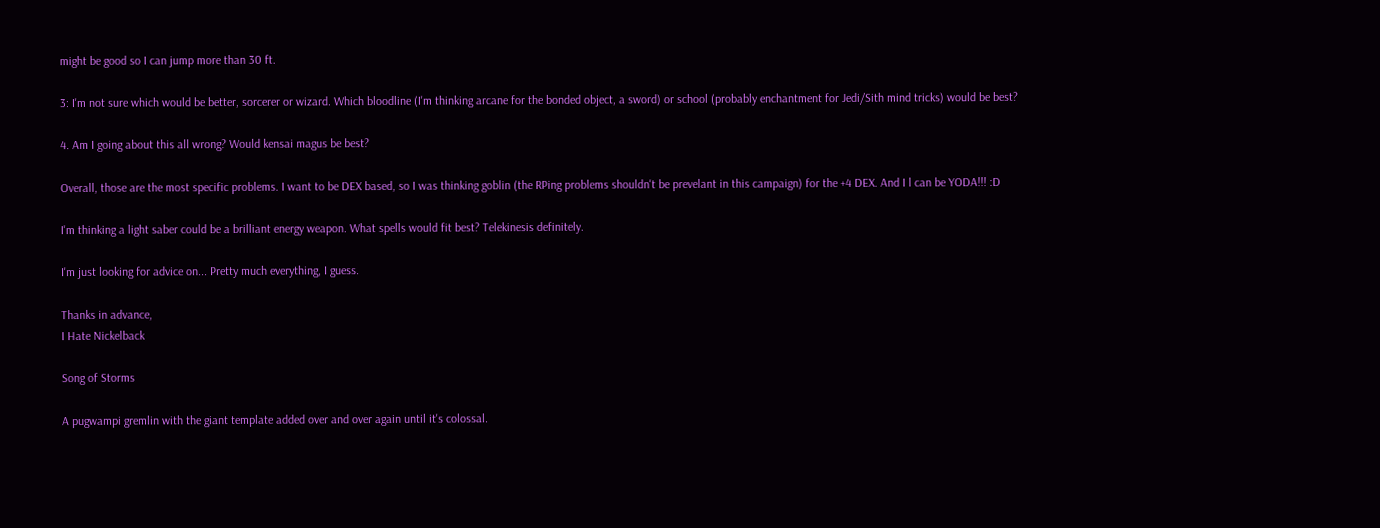might be good so I can jump more than 30 ft.

3: I'm not sure which would be better, sorcerer or wizard. Which bloodline (I'm thinking arcane for the bonded object, a sword) or school (probably enchantment for Jedi/Sith mind tricks) would be best?

4. Am I going about this all wrong? Would kensai magus be best?

Overall, those are the most specific problems. I want to be DEX based, so I was thinking goblin (the RPing problems shouldn't be prevelant in this campaign) for the +4 DEX. And I l can be YODA!!! :D

I'm thinking a light saber could be a brilliant energy weapon. What spells would fit best? Telekinesis definitely.

I'm just looking for advice on... Pretty much everything, I guess.

Thanks in advance,
I Hate Nickelback

Song of Storms

A pugwampi gremlin with the giant template added over and over again until it's colossal.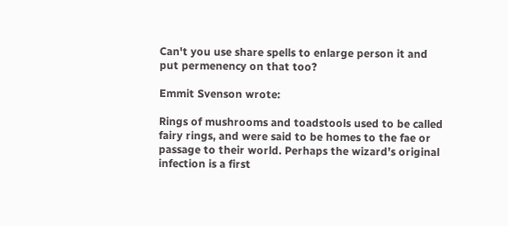Can't you use share spells to enlarge person it and put permenency on that too?

Emmit Svenson wrote:

Rings of mushrooms and toadstools used to be called fairy rings, and were said to be homes to the fae or passage to their world. Perhaps the wizard’s original infection is a first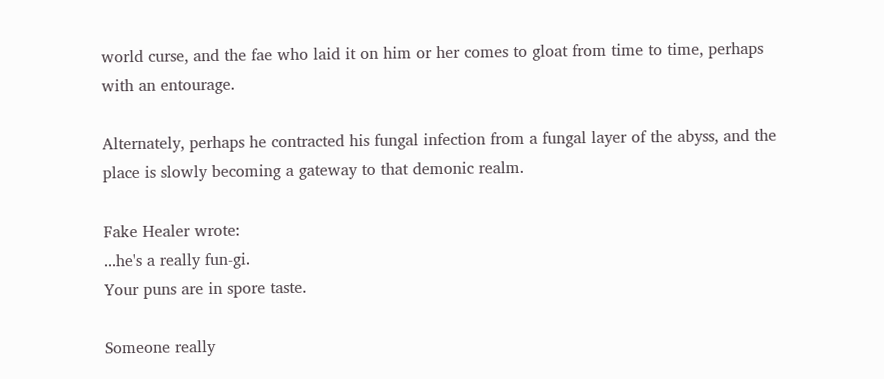world curse, and the fae who laid it on him or her comes to gloat from time to time, perhaps with an entourage.

Alternately, perhaps he contracted his fungal infection from a fungal layer of the abyss, and the place is slowly becoming a gateway to that demonic realm.

Fake Healer wrote:
...he's a really fun-gi.
Your puns are in spore taste.

Someone really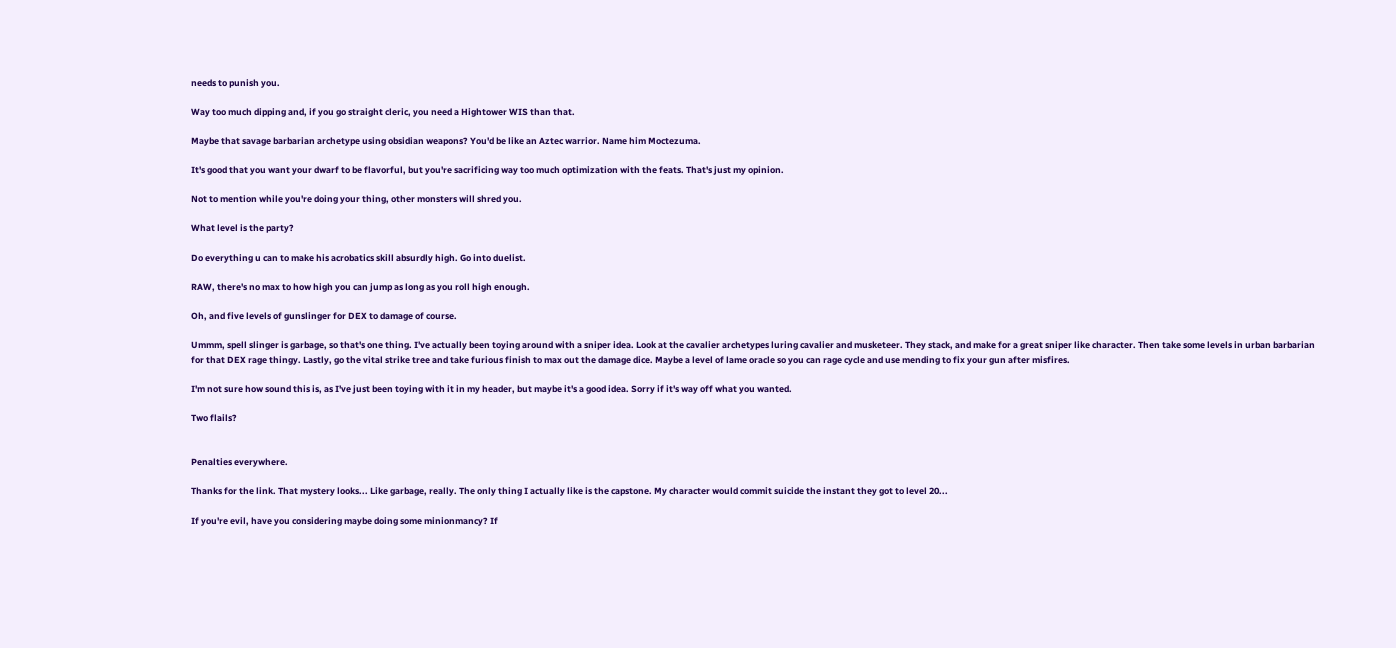needs to punish you.

Way too much dipping and, if you go straight cleric, you need a Hightower WIS than that.

Maybe that savage barbarian archetype using obsidian weapons? You'd be like an Aztec warrior. Name him Moctezuma.

It's good that you want your dwarf to be flavorful, but you're sacrificing way too much optimization with the feats. That's just my opinion.

Not to mention while you're doing your thing, other monsters will shred you.

What level is the party?

Do everything u can to make his acrobatics skill absurdly high. Go into duelist.

RAW, there's no max to how high you can jump as long as you roll high enough.

Oh, and five levels of gunslinger for DEX to damage of course.

Ummm, spell slinger is garbage, so that's one thing. I've actually been toying around with a sniper idea. Look at the cavalier archetypes luring cavalier and musketeer. They stack, and make for a great sniper like character. Then take some levels in urban barbarian for that DEX rage thingy. Lastly, go the vital strike tree and take furious finish to max out the damage dice. Maybe a level of lame oracle so you can rage cycle and use mending to fix your gun after misfires.

I'm not sure how sound this is, as I've just been toying with it in my header, but maybe it's a good idea. Sorry if it's way off what you wanted.

Two flails?


Penalties everywhere.

Thanks for the link. That mystery looks... Like garbage, really. The only thing I actually like is the capstone. My character would commit suicide the instant they got to level 20...

If you're evil, have you considering maybe doing some minionmancy? If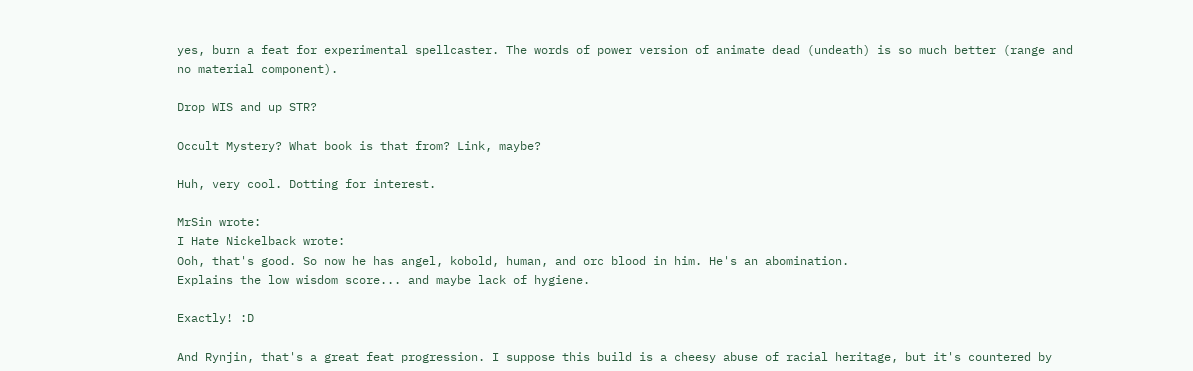yes, burn a feat for experimental spellcaster. The words of power version of animate dead (undeath) is so much better (range and no material component).

Drop WIS and up STR?

Occult Mystery? What book is that from? Link, maybe?

Huh, very cool. Dotting for interest.

MrSin wrote:
I Hate Nickelback wrote:
Ooh, that's good. So now he has angel, kobold, human, and orc blood in him. He's an abomination.
Explains the low wisdom score... and maybe lack of hygiene.

Exactly! :D

And Rynjin, that's a great feat progression. I suppose this build is a cheesy abuse of racial heritage, but it's countered by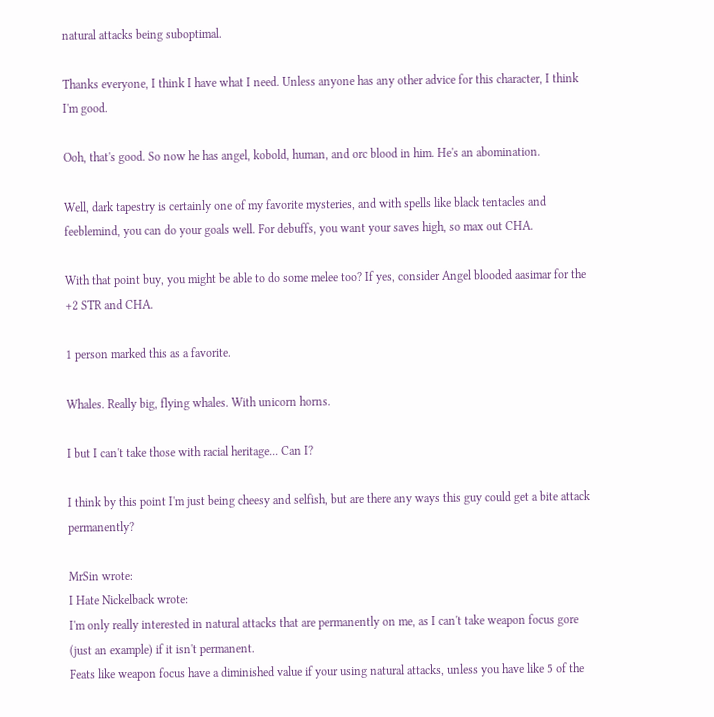natural attacks being suboptimal.

Thanks everyone, I think I have what I need. Unless anyone has any other advice for this character, I think I'm good.

Ooh, that's good. So now he has angel, kobold, human, and orc blood in him. He's an abomination.

Well, dark tapestry is certainly one of my favorite mysteries, and with spells like black tentacles and feeblemind, you can do your goals well. For debuffs, you want your saves high, so max out CHA.

With that point buy, you might be able to do some melee too? If yes, consider Angel blooded aasimar for the +2 STR and CHA.

1 person marked this as a favorite.

Whales. Really big, flying whales. With unicorn horns.

I but I can't take those with racial heritage... Can I?

I think by this point I'm just being cheesy and selfish, but are there any ways this guy could get a bite attack permanently?

MrSin wrote:
I Hate Nickelback wrote:
I'm only really interested in natural attacks that are permanently on me, as I can't take weapon focus gore (just an example) if it isn't permanent.
Feats like weapon focus have a diminished value if your using natural attacks, unless you have like 5 of the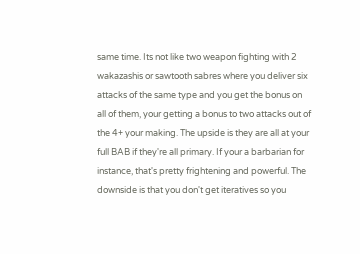same time. Its not like two weapon fighting with 2 wakazashis or sawtooth sabres where you deliver six attacks of the same type and you get the bonus on all of them, your getting a bonus to two attacks out of the 4+ your making. The upside is they are all at your full BAB if they're all primary. If your a barbarian for instance, that's pretty frightening and powerful. The downside is that you don't get iteratives so you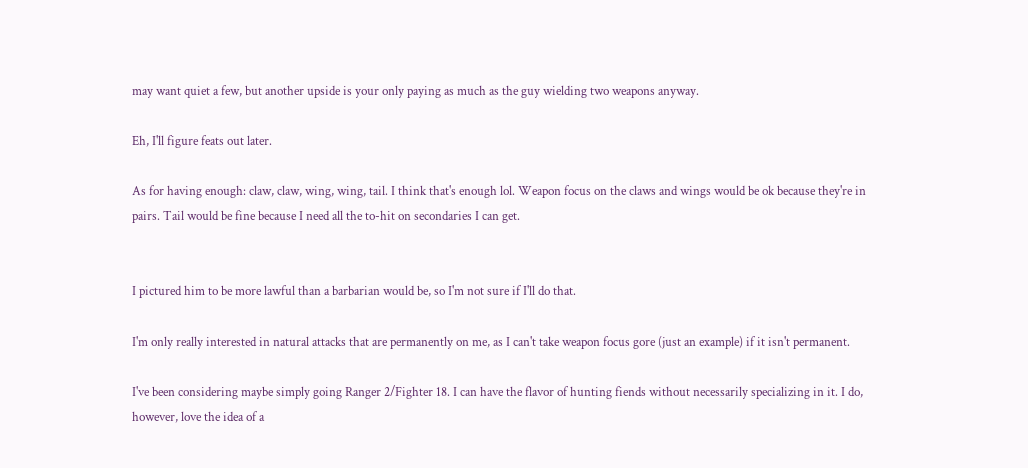may want quiet a few, but another upside is your only paying as much as the guy wielding two weapons anyway.

Eh, I'll figure feats out later.

As for having enough: claw, claw, wing, wing, tail. I think that's enough lol. Weapon focus on the claws and wings would be ok because they're in pairs. Tail would be fine because I need all the to-hit on secondaries I can get.


I pictured him to be more lawful than a barbarian would be, so I'm not sure if I'll do that.

I'm only really interested in natural attacks that are permanently on me, as I can't take weapon focus gore (just an example) if it isn't permanent.

I've been considering maybe simply going Ranger 2/Fighter 18. I can have the flavor of hunting fiends without necessarily specializing in it. I do, however, love the idea of a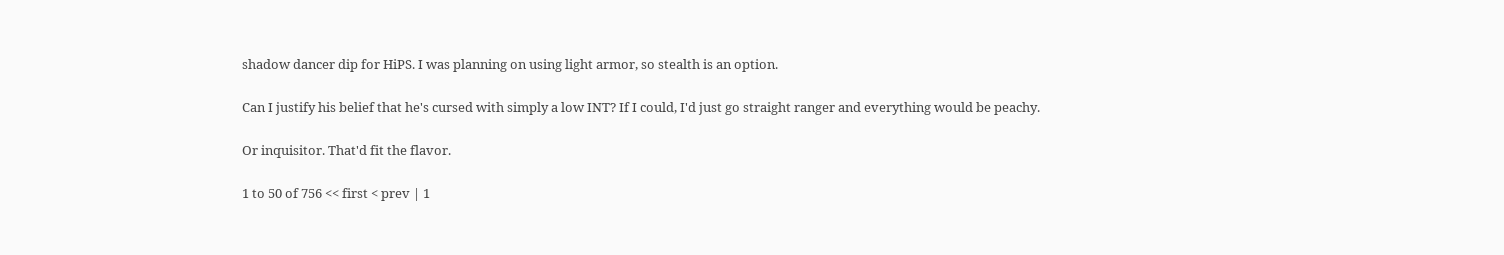shadow dancer dip for HiPS. I was planning on using light armor, so stealth is an option.

Can I justify his belief that he's cursed with simply a low INT? If I could, I'd just go straight ranger and everything would be peachy.

Or inquisitor. That'd fit the flavor.

1 to 50 of 756 << first < prev | 1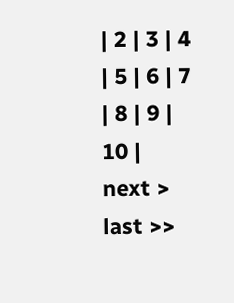| 2 | 3 | 4 | 5 | 6 | 7 | 8 | 9 | 10 | next > last >>